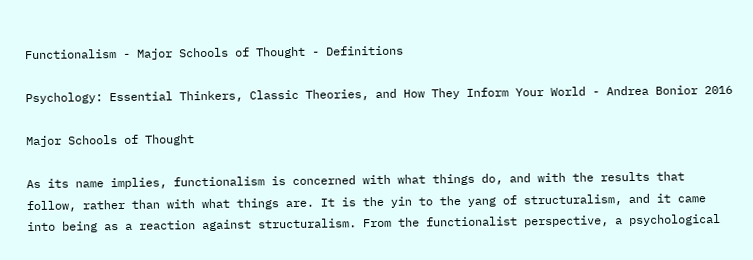Functionalism - Major Schools of Thought - Definitions

Psychology: Essential Thinkers, Classic Theories, and How They Inform Your World - Andrea Bonior 2016

Major Schools of Thought

As its name implies, functionalism is concerned with what things do, and with the results that follow, rather than with what things are. It is the yin to the yang of structuralism, and it came into being as a reaction against structuralism. From the functionalist perspective, a psychological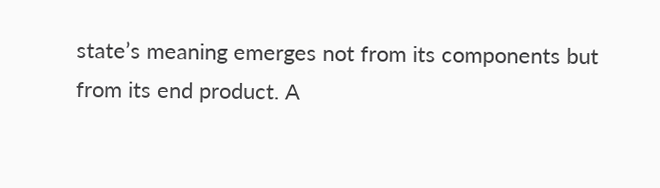state’s meaning emerges not from its components but from its end product. A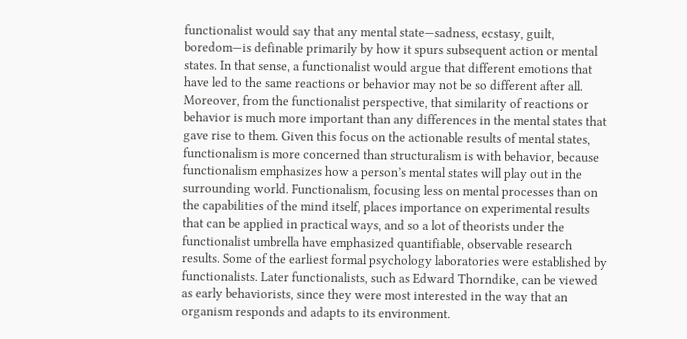functionalist would say that any mental state—sadness, ecstasy, guilt, boredom—is definable primarily by how it spurs subsequent action or mental states. In that sense, a functionalist would argue that different emotions that have led to the same reactions or behavior may not be so different after all. Moreover, from the functionalist perspective, that similarity of reactions or behavior is much more important than any differences in the mental states that gave rise to them. Given this focus on the actionable results of mental states, functionalism is more concerned than structuralism is with behavior, because functionalism emphasizes how a person’s mental states will play out in the surrounding world. Functionalism, focusing less on mental processes than on the capabilities of the mind itself, places importance on experimental results that can be applied in practical ways, and so a lot of theorists under the functionalist umbrella have emphasized quantifiable, observable research results. Some of the earliest formal psychology laboratories were established by functionalists. Later functionalists, such as Edward Thorndike, can be viewed as early behaviorists, since they were most interested in the way that an organism responds and adapts to its environment.